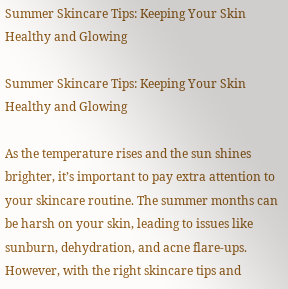Summer Skincare Tips: Keeping Your Skin Healthy and Glowing

Summer Skincare Tips: Keeping Your Skin Healthy and Glowing

As the temperature rises and the sun shines brighter, it’s important to pay extra attention to your skincare routine. The summer months can be harsh on your skin, leading to issues like sunburn, dehydration, and acne flare-ups. However, with the right skincare tips and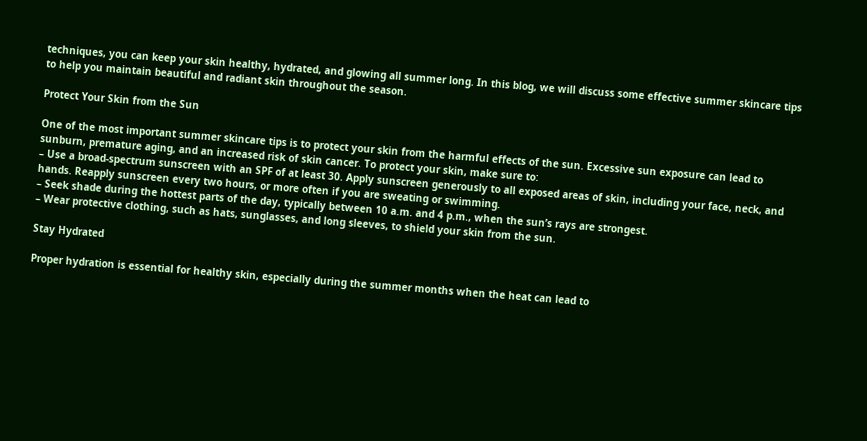techniques, you can keep your skin healthy, hydrated, and glowing all summer long. In this blog, we will discuss some effective summer skincare tips to help you maintain beautiful and radiant skin throughout the season.

Protect Your Skin from the Sun

One of the most important summer skincare tips is to protect your skin from the harmful effects of the sun. Excessive sun exposure can lead to sunburn, premature aging, and an increased risk of skin cancer. To protect your skin, make sure to:
– Use a broad-spectrum sunscreen with an SPF of at least 30. Apply sunscreen generously to all exposed areas of skin, including your face, neck, and hands. Reapply sunscreen every two hours, or more often if you are sweating or swimming.
– Seek shade during the hottest parts of the day, typically between 10 a.m. and 4 p.m., when the sun’s rays are strongest.
– Wear protective clothing, such as hats, sunglasses, and long sleeves, to shield your skin from the sun.

Stay Hydrated

Proper hydration is essential for healthy skin, especially during the summer months when the heat can lead to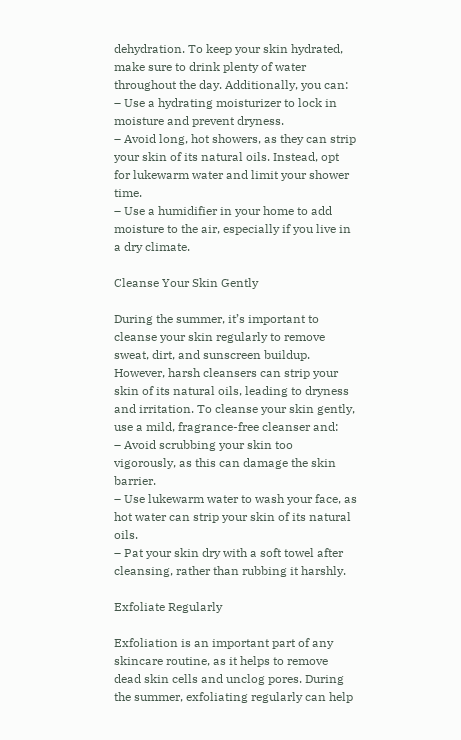dehydration. To keep your skin hydrated, make sure to drink plenty of water throughout the day. Additionally, you can:
– Use a hydrating moisturizer to lock in moisture and prevent dryness.
– Avoid long, hot showers, as they can strip your skin of its natural oils. Instead, opt for lukewarm water and limit your shower time.
– Use a humidifier in your home to add moisture to the air, especially if you live in a dry climate.

Cleanse Your Skin Gently

During the summer, it’s important to cleanse your skin regularly to remove sweat, dirt, and sunscreen buildup. However, harsh cleansers can strip your skin of its natural oils, leading to dryness and irritation. To cleanse your skin gently, use a mild, fragrance-free cleanser and:
– Avoid scrubbing your skin too vigorously, as this can damage the skin barrier.
– Use lukewarm water to wash your face, as hot water can strip your skin of its natural oils.
– Pat your skin dry with a soft towel after cleansing, rather than rubbing it harshly.

Exfoliate Regularly

Exfoliation is an important part of any skincare routine, as it helps to remove dead skin cells and unclog pores. During the summer, exfoliating regularly can help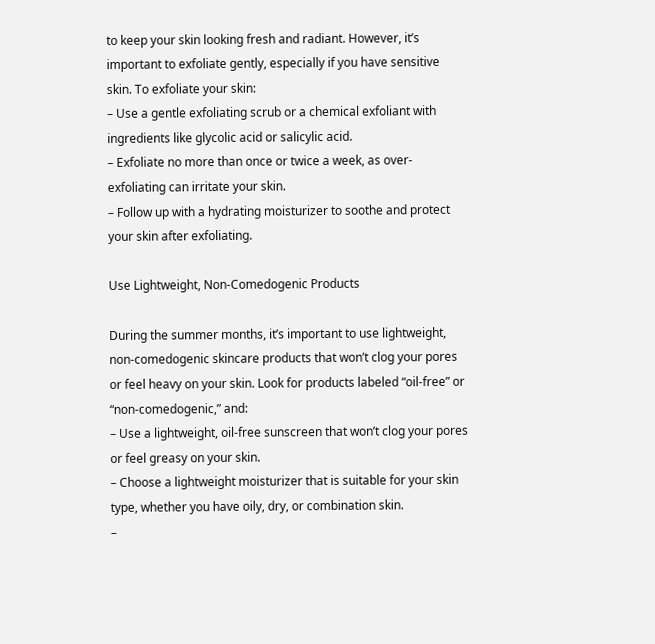to keep your skin looking fresh and radiant. However, it’s important to exfoliate gently, especially if you have sensitive skin. To exfoliate your skin:
– Use a gentle exfoliating scrub or a chemical exfoliant with ingredients like glycolic acid or salicylic acid.
– Exfoliate no more than once or twice a week, as over-exfoliating can irritate your skin.
– Follow up with a hydrating moisturizer to soothe and protect your skin after exfoliating.

Use Lightweight, Non-Comedogenic Products

During the summer months, it’s important to use lightweight, non-comedogenic skincare products that won’t clog your pores or feel heavy on your skin. Look for products labeled “oil-free” or “non-comedogenic,” and:
– Use a lightweight, oil-free sunscreen that won’t clog your pores or feel greasy on your skin.
– Choose a lightweight moisturizer that is suitable for your skin type, whether you have oily, dry, or combination skin.
–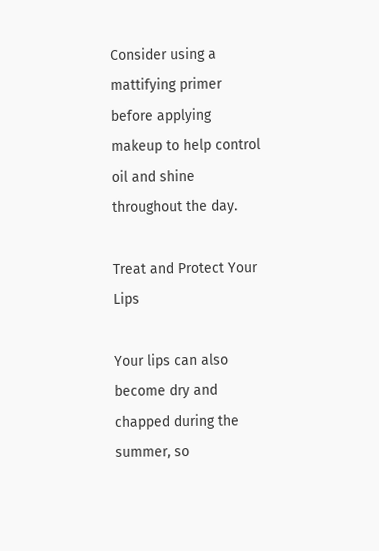Consider using a mattifying primer before applying makeup to help control oil and shine throughout the day.

Treat and Protect Your Lips

Your lips can also become dry and chapped during the summer, so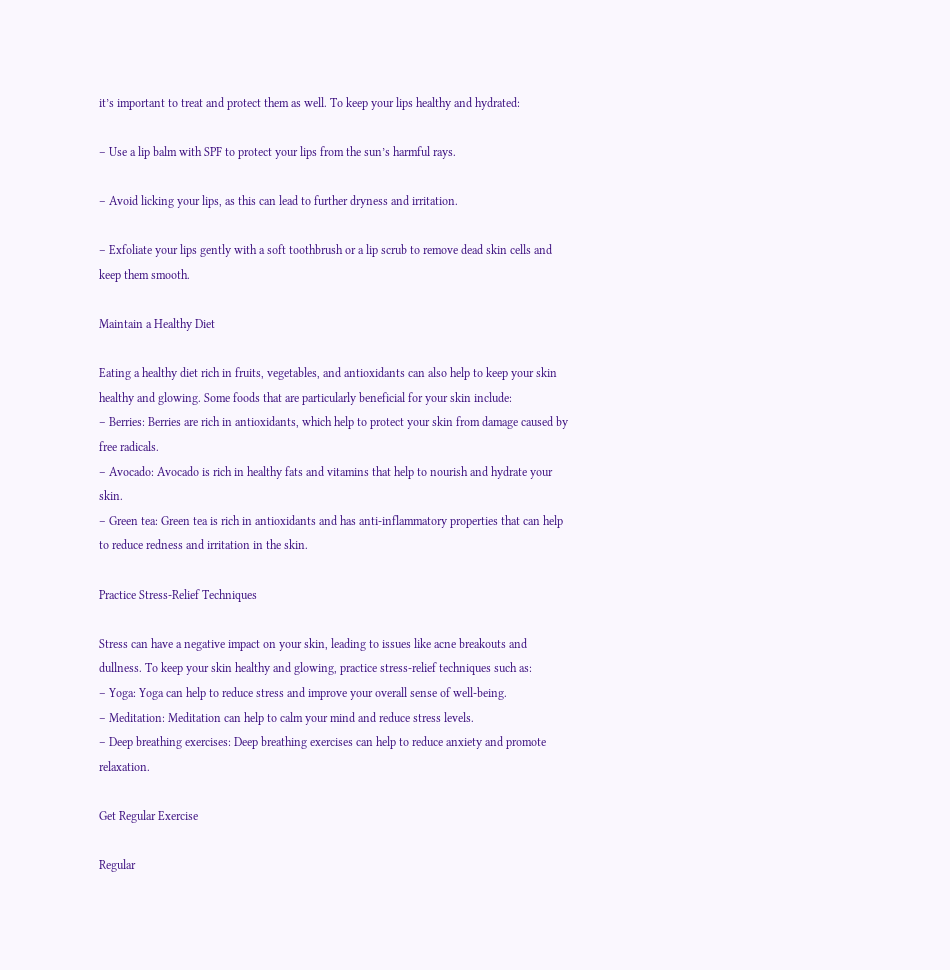it’s important to treat and protect them as well. To keep your lips healthy and hydrated:

– Use a lip balm with SPF to protect your lips from the sun’s harmful rays.

– Avoid licking your lips, as this can lead to further dryness and irritation.

– Exfoliate your lips gently with a soft toothbrush or a lip scrub to remove dead skin cells and keep them smooth.

Maintain a Healthy Diet

Eating a healthy diet rich in fruits, vegetables, and antioxidants can also help to keep your skin healthy and glowing. Some foods that are particularly beneficial for your skin include:
– Berries: Berries are rich in antioxidants, which help to protect your skin from damage caused by free radicals.
– Avocado: Avocado is rich in healthy fats and vitamins that help to nourish and hydrate your skin.
– Green tea: Green tea is rich in antioxidants and has anti-inflammatory properties that can help to reduce redness and irritation in the skin.

Practice Stress-Relief Techniques

Stress can have a negative impact on your skin, leading to issues like acne breakouts and dullness. To keep your skin healthy and glowing, practice stress-relief techniques such as:
– Yoga: Yoga can help to reduce stress and improve your overall sense of well-being.
– Meditation: Meditation can help to calm your mind and reduce stress levels.
– Deep breathing exercises: Deep breathing exercises can help to reduce anxiety and promote relaxation.

Get Regular Exercise

Regular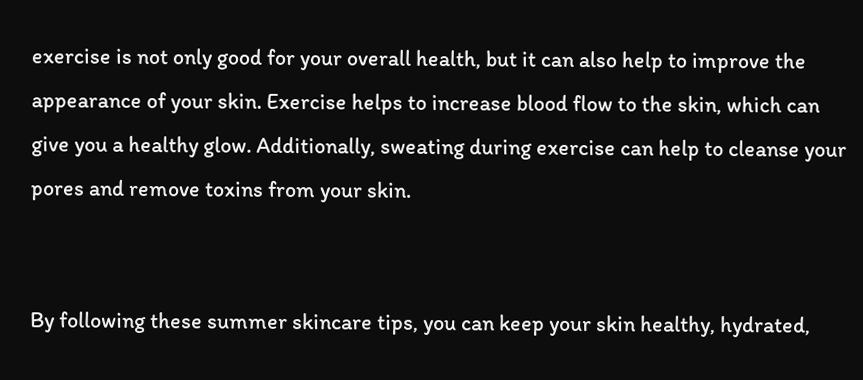exercise is not only good for your overall health, but it can also help to improve the appearance of your skin. Exercise helps to increase blood flow to the skin, which can give you a healthy glow. Additionally, sweating during exercise can help to cleanse your pores and remove toxins from your skin.


By following these summer skincare tips, you can keep your skin healthy, hydrated,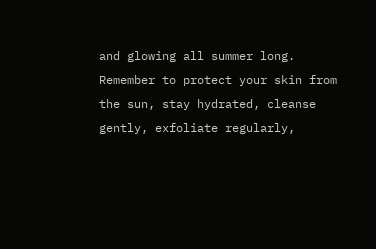and glowing all summer long. Remember to protect your skin from the sun, stay hydrated, cleanse gently, exfoliate regularly,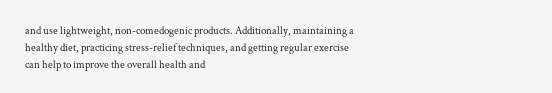and use lightweight, non-comedogenic products. Additionally, maintaining a healthy diet, practicing stress-relief techniques, and getting regular exercise can help to improve the overall health and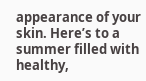appearance of your skin. Here’s to a summer filled with healthy,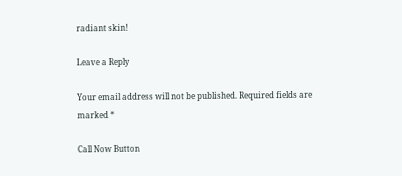radiant skin!

Leave a Reply

Your email address will not be published. Required fields are marked *

Call Now Button